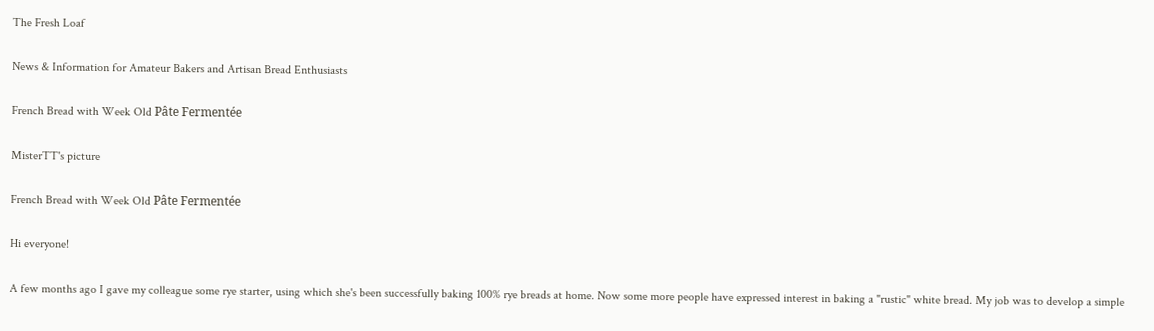The Fresh Loaf

News & Information for Amateur Bakers and Artisan Bread Enthusiasts

French Bread with Week Old Pâte Fermentée

MisterTT's picture

French Bread with Week Old Pâte Fermentée

Hi everyone!

A few months ago I gave my colleague some rye starter, using which she's been successfully baking 100% rye breads at home. Now some more people have expressed interest in baking a "rustic" white bread. My job was to develop a simple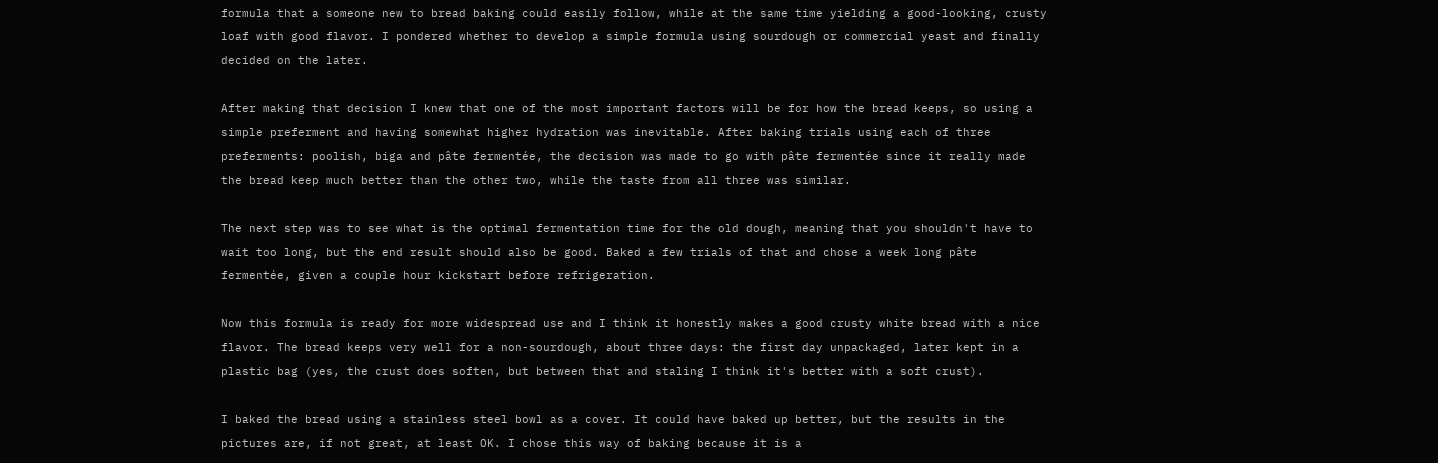formula that a someone new to bread baking could easily follow, while at the same time yielding a good-looking, crusty loaf with good flavor. I pondered whether to develop a simple formula using sourdough or commercial yeast and finally decided on the later.

After making that decision I knew that one of the most important factors will be for how the bread keeps, so using a simple preferment and having somewhat higher hydration was inevitable. After baking trials using each of three preferments: poolish, biga and pâte fermentée, the decision was made to go with pâte fermentée since it really made the bread keep much better than the other two, while the taste from all three was similar.

The next step was to see what is the optimal fermentation time for the old dough, meaning that you shouldn't have to wait too long, but the end result should also be good. Baked a few trials of that and chose a week long pâte fermentée, given a couple hour kickstart before refrigeration.

Now this formula is ready for more widespread use and I think it honestly makes a good crusty white bread with a nice flavor. The bread keeps very well for a non-sourdough, about three days: the first day unpackaged, later kept in a plastic bag (yes, the crust does soften, but between that and staling I think it's better with a soft crust).

I baked the bread using a stainless steel bowl as a cover. It could have baked up better, but the results in the pictures are, if not great, at least OK. I chose this way of baking because it is a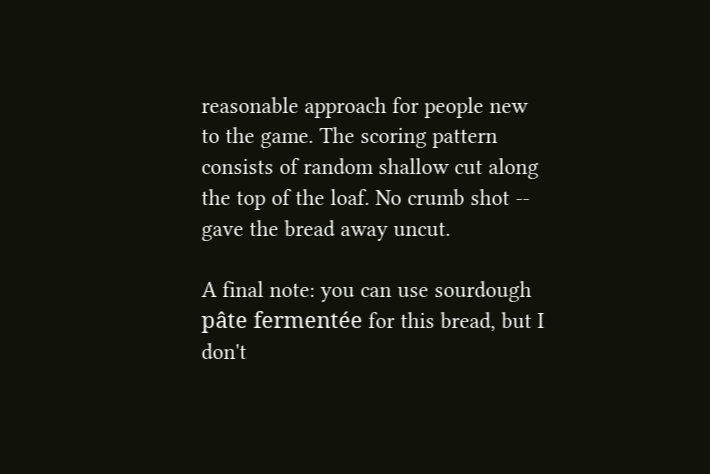reasonable approach for people new to the game. The scoring pattern consists of random shallow cut along the top of the loaf. No crumb shot -- gave the bread away uncut.

A final note: you can use sourdough pâte fermentée for this bread, but I don't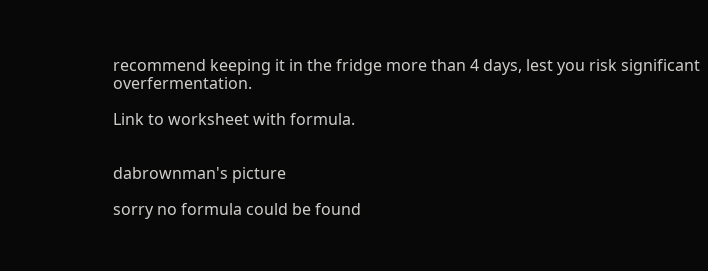recommend keeping it in the fridge more than 4 days, lest you risk significant overfermentation.

Link to worksheet with formula.


dabrownman's picture

sorry no formula could be found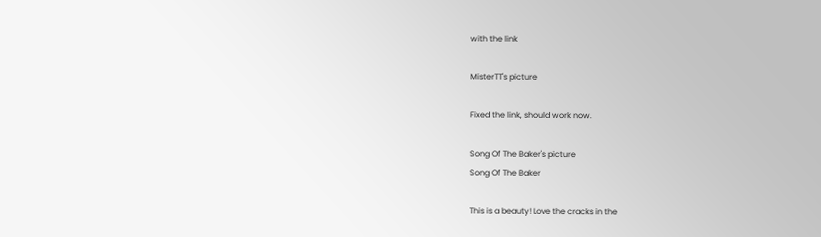with the link

MisterTT's picture

Fixed the link, should work now.

Song Of The Baker's picture
Song Of The Baker

This is a beauty! Love the cracks in the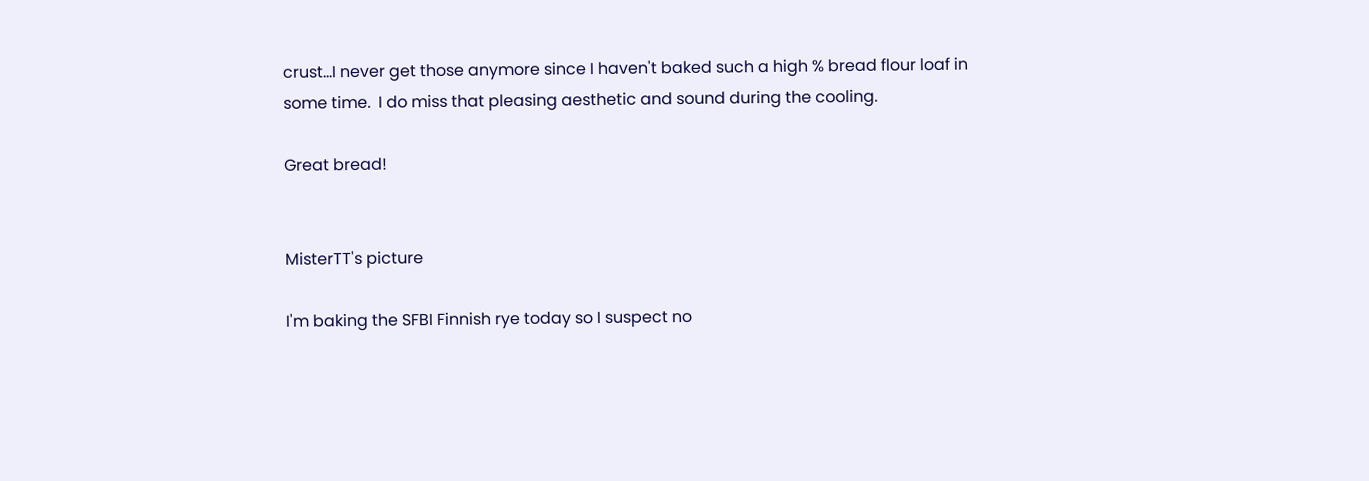crust...I never get those anymore since I haven't baked such a high % bread flour loaf in some time.  I do miss that pleasing aesthetic and sound during the cooling.

Great bread!


MisterTT's picture

I'm baking the SFBI Finnish rye today so I suspect no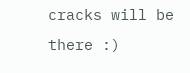cracks will be there :)